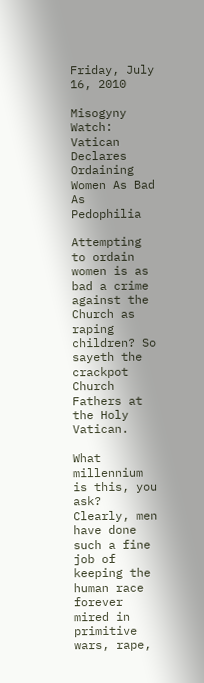Friday, July 16, 2010

Misogyny Watch: Vatican Declares Ordaining Women As Bad As Pedophilia

Attempting to ordain women is as bad a crime against the Church as raping children? So sayeth the crackpot Church Fathers at the Holy Vatican.

What millennium is this, you ask? Clearly, men have done such a fine job of keeping the human race forever mired in primitive wars, rape,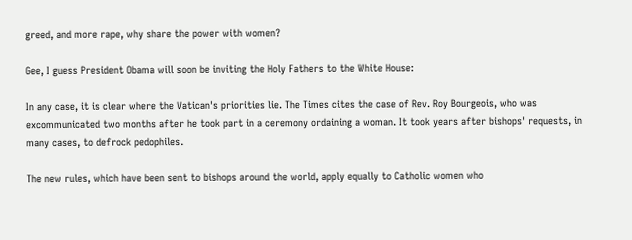greed, and more rape, why share the power with women?

Gee, I guess President Obama will soon be inviting the Holy Fathers to the White House:

In any case, it is clear where the Vatican's priorities lie. The Times cites the case of Rev. Roy Bourgeois, who was excommunicated two months after he took part in a ceremony ordaining a woman. It took years after bishops' requests, in many cases, to defrock pedophiles.

The new rules, which have been sent to bishops around the world, apply equally to Catholic women who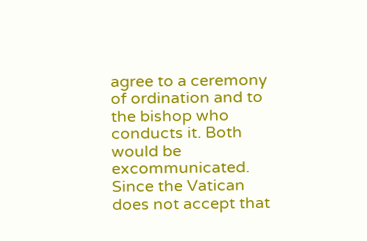agree to a ceremony of ordination and to the bishop who conducts it. Both would be excommunicated. Since the Vatican does not accept that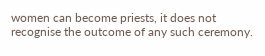women can become priests, it does not recognise the outcome of any such ceremony.